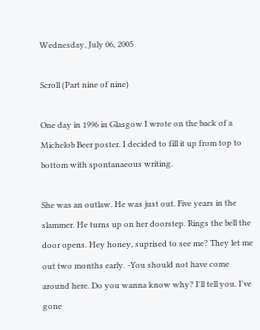Wednesday, July 06, 2005

Scroll (Part nine of nine)

One day in 1996 in Glasgow I wrote on the back of a Michelob Beer poster. I decided to fill it up from top to bottom with spontanaeous writing.

She was an outlaw. He was just out. Five years in the slammer. He turns up on her doorstep. Rings the bell the door opens. Hey honey, suprised to see me? They let me out two months early. -You should not have come around here. Do you wanna know why? I'll tell you. I've gone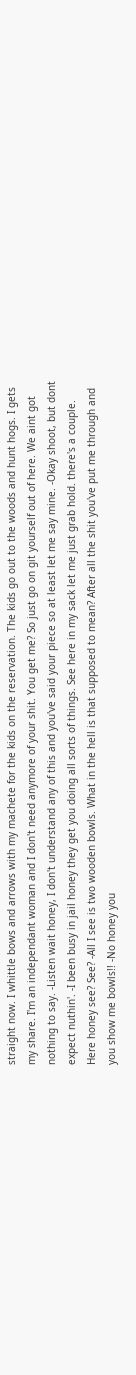straight now. I whittle bows and arrows with my machete for the kids on the reservation. The kids go out to the woods and hunt hogs. I gets my share. I'm an independant woman and I don't need anymore of your shit. You get me? So just go on git yourself out of here. We aint got nothing to say. -Listen wait honey, I don't understand any of this and you've said your piece so at least let me say mine. -Okay shoot, but dont expect nuthin'. -I been busy in jail honey they get you doing all sorts of things. See here in my sack let me just grab hold. there's a couple. Here honey see? See? -All I see is two wooden bowls. What in the hell is that supposed to mean? After all the shit you've put me through and you show me bowls!! -No honey you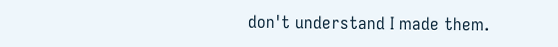don't understand I made them.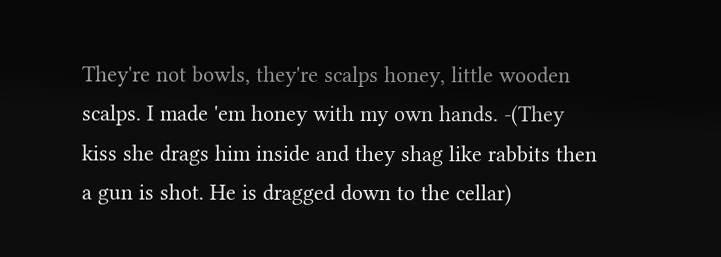They're not bowls, they're scalps honey, little wooden scalps. I made 'em honey with my own hands. -(They kiss she drags him inside and they shag like rabbits then a gun is shot. He is dragged down to the cellar)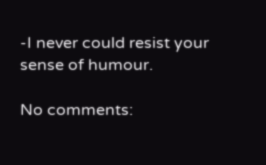-I never could resist your sense of humour.

No comments: